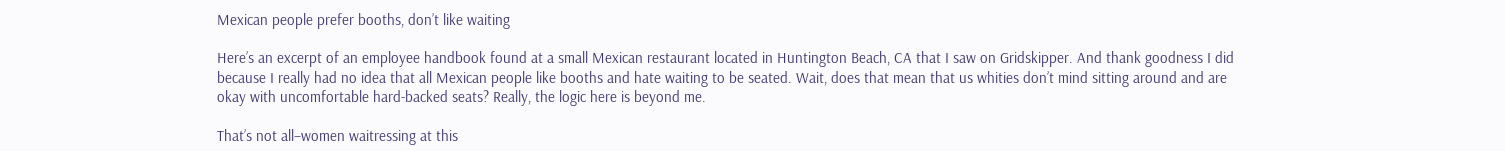Mexican people prefer booths, don’t like waiting

Here’s an excerpt of an employee handbook found at a small Mexican restaurant located in Huntington Beach, CA that I saw on Gridskipper. And thank goodness I did because I really had no idea that all Mexican people like booths and hate waiting to be seated. Wait, does that mean that us whities don’t mind sitting around and are okay with uncomfortable hard-backed seats? Really, the logic here is beyond me.

That’s not all–women waitressing at this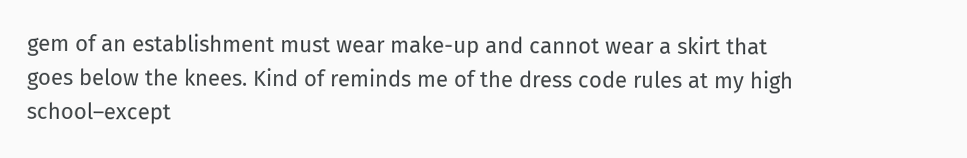gem of an establishment must wear make-up and cannot wear a skirt that goes below the knees. Kind of reminds me of the dress code rules at my high school–except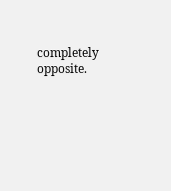completely opposite.